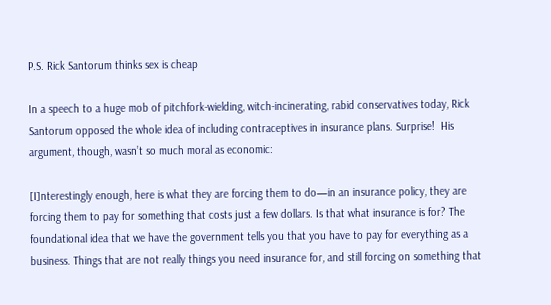P.S. Rick Santorum thinks sex is cheap

In a speech to a huge mob of pitchfork-wielding, witch-incinerating, rabid conservatives today, Rick Santorum opposed the whole idea of including contraceptives in insurance plans. Surprise!  His argument, though, wasn’t so much moral as economic:

[I]nterestingly enough, here is what they are forcing them to do—in an insurance policy, they are forcing them to pay for something that costs just a few dollars. Is that what insurance is for? The foundational idea that we have the government tells you that you have to pay for everything as a business. Things that are not really things you need insurance for, and still forcing on something that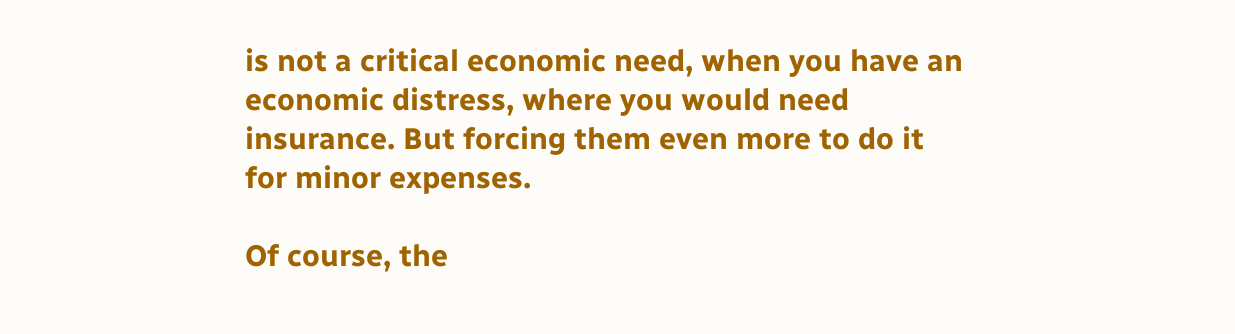is not a critical economic need, when you have an economic distress, where you would need insurance. But forcing them even more to do it for minor expenses.

Of course, the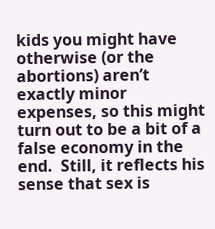kids you might have otherwise (or the abortions) aren’t exactly minor expenses, so this might turn out to be a bit of a false economy in the end.  Still, it reflects his sense that sex is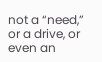not a “need,” or a drive, or even an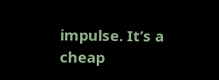impulse. It’s a cheap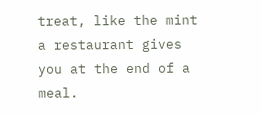treat, like the mint a restaurant gives you at the end of a meal.